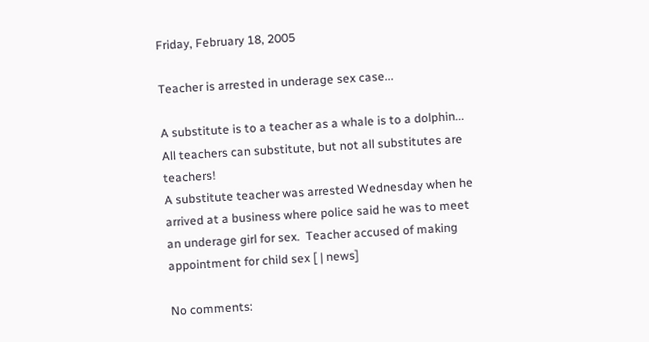Friday, February 18, 2005

Teacher is arrested in underage sex case...

A substitute is to a teacher as a whale is to a dolphin... All teachers can substitute, but not all substitutes are teachers!
A substitute teacher was arrested Wednesday when he arrived at a business where police said he was to meet an underage girl for sex.  Teacher accused of making appointment for child sex [ | news]

No comments: